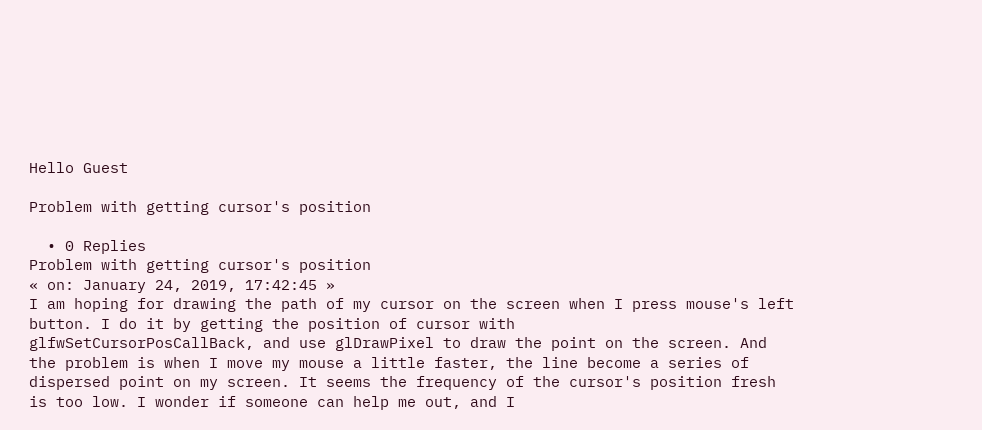Hello Guest

Problem with getting cursor's position

  • 0 Replies
Problem with getting cursor's position
« on: January 24, 2019, 17:42:45 »
I am hoping for drawing the path of my cursor on the screen when I press mouse's left button. I do it by getting the position of cursor with
glfwSetCursorPosCallBack, and use glDrawPixel to draw the point on the screen. And the problem is when I move my mouse a little faster, the line become a series of dispersed point on my screen. It seems the frequency of the cursor's position fresh is too low. I wonder if someone can help me out, and I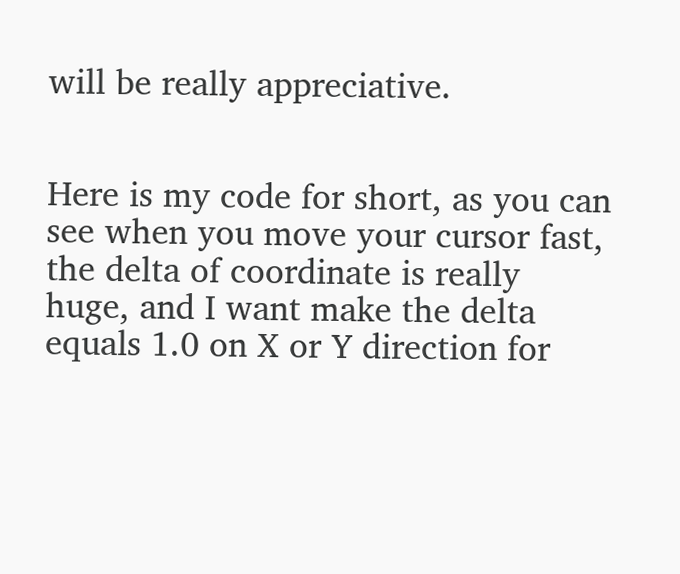will be really appreciative.


Here is my code for short, as you can see when you move your cursor fast, the delta of coordinate is really huge, and I want make the delta equals 1.0 on X or Y direction for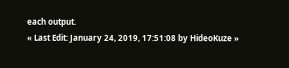each output.
« Last Edit: January 24, 2019, 17:51:08 by HideoKuze »